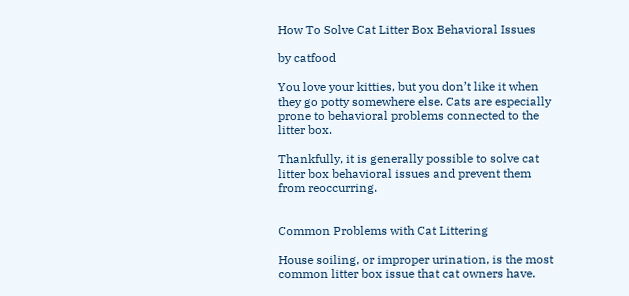How To Solve Cat Litter Box Behavioral Issues

by catfood

You love your kitties, but you don’t like it when they go potty somewhere else. Cats are especially prone to behavioral problems connected to the litter box.

Thankfully, it is generally possible to solve cat litter box behavioral issues and prevent them from reoccurring.


Common Problems with Cat Littering

House soiling, or improper urination, is the most common litter box issue that cat owners have.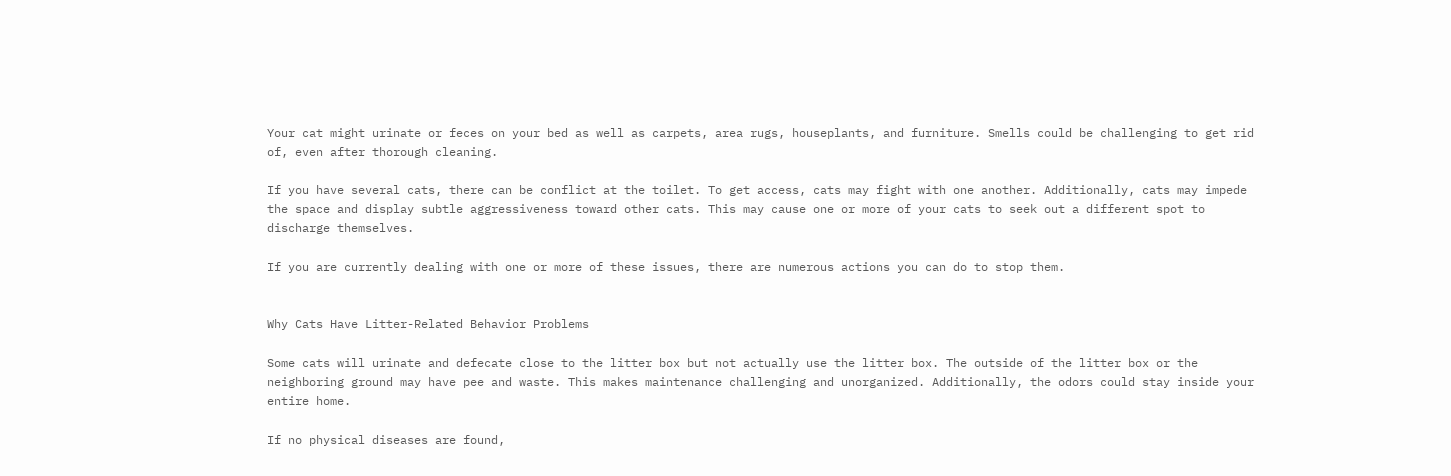Your cat might urinate or feces on your bed as well as carpets, area rugs, houseplants, and furniture. Smells could be challenging to get rid of, even after thorough cleaning.

If you have several cats, there can be conflict at the toilet. To get access, cats may fight with one another. Additionally, cats may impede the space and display subtle aggressiveness toward other cats. This may cause one or more of your cats to seek out a different spot to discharge themselves.

If you are currently dealing with one or more of these issues, there are numerous actions you can do to stop them.


Why Cats Have Litter-Related Behavior Problems

Some cats will urinate and defecate close to the litter box but not actually use the litter box. The outside of the litter box or the neighboring ground may have pee and waste. This makes maintenance challenging and unorganized. Additionally, the odors could stay inside your entire home.

If no physical diseases are found,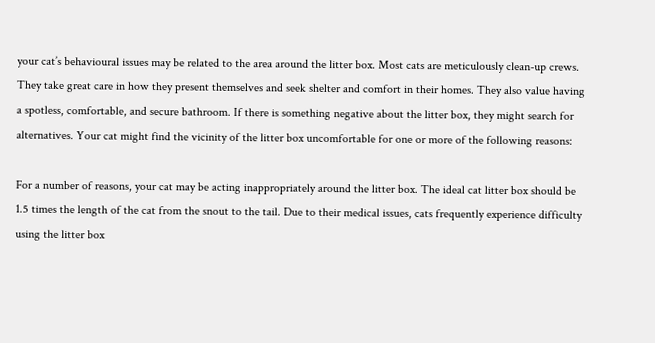your cat’s behavioural issues may be related to the area around the litter box. Most cats are meticulously clean-up crews. They take great care in how they present themselves and seek shelter and comfort in their homes. They also value having a spotless, comfortable, and secure bathroom. If there is something negative about the litter box, they might search for alternatives. Your cat might find the vicinity of the litter box uncomfortable for one or more of the following reasons:

For a number of reasons, your cat may be acting inappropriately around the litter box. The ideal cat litter box should be 1.5 times the length of the cat from the snout to the tail. Due to their medical issues, cats frequently experience difficulty using the litter box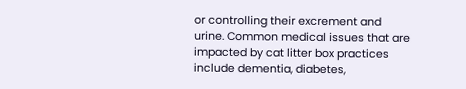or controlling their excrement and urine. Common medical issues that are impacted by cat litter box practices include dementia, diabetes,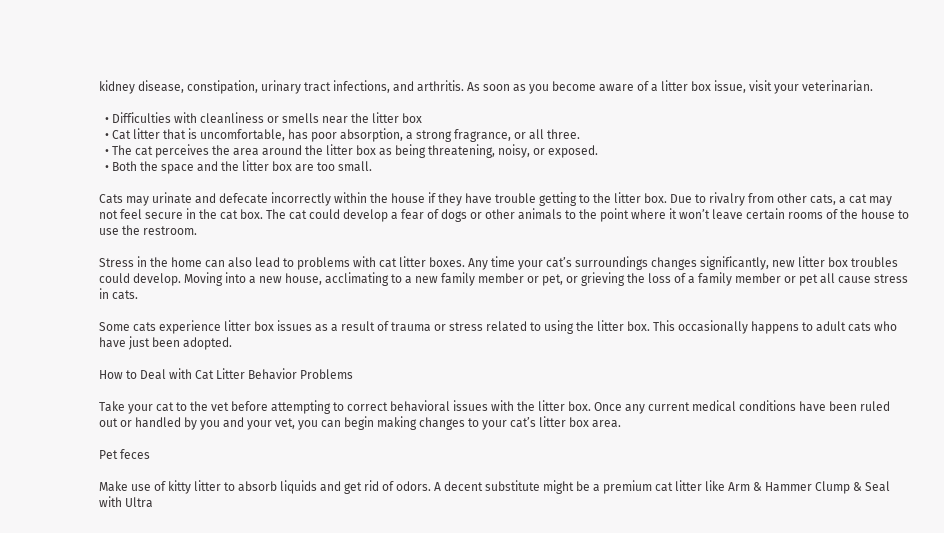kidney disease, constipation, urinary tract infections, and arthritis. As soon as you become aware of a litter box issue, visit your veterinarian.

  • Difficulties with cleanliness or smells near the litter box
  • Cat litter that is uncomfortable, has poor absorption, a strong fragrance, or all three.
  • The cat perceives the area around the litter box as being threatening, noisy, or exposed.
  • Both the space and the litter box are too small.

Cats may urinate and defecate incorrectly within the house if they have trouble getting to the litter box. Due to rivalry from other cats, a cat may not feel secure in the cat box. The cat could develop a fear of dogs or other animals to the point where it won’t leave certain rooms of the house to use the restroom.

Stress in the home can also lead to problems with cat litter boxes. Any time your cat’s surroundings changes significantly, new litter box troubles could develop. Moving into a new house, acclimating to a new family member or pet, or grieving the loss of a family member or pet all cause stress in cats.

Some cats experience litter box issues as a result of trauma or stress related to using the litter box. This occasionally happens to adult cats who have just been adopted.

How to Deal with Cat Litter Behavior Problems

Take your cat to the vet before attempting to correct behavioral issues with the litter box. Once any current medical conditions have been ruled out or handled by you and your vet, you can begin making changes to your cat’s litter box area.

Pet feces

Make use of kitty litter to absorb liquids and get rid of odors. A decent substitute might be a premium cat litter like Arm & Hammer Clump & Seal with Ultra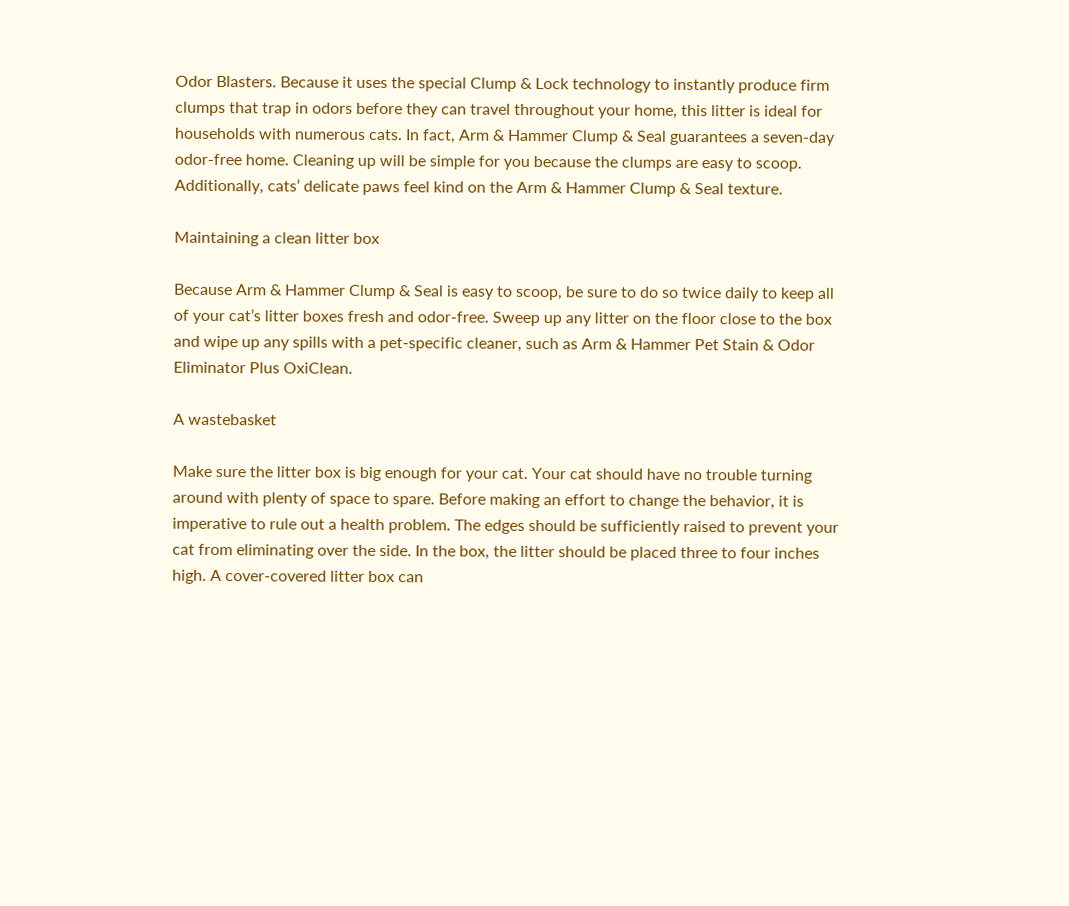Odor Blasters. Because it uses the special Clump & Lock technology to instantly produce firm clumps that trap in odors before they can travel throughout your home, this litter is ideal for households with numerous cats. In fact, Arm & Hammer Clump & Seal guarantees a seven-day odor-free home. Cleaning up will be simple for you because the clumps are easy to scoop. Additionally, cats’ delicate paws feel kind on the Arm & Hammer Clump & Seal texture.

Maintaining a clean litter box

Because Arm & Hammer Clump & Seal is easy to scoop, be sure to do so twice daily to keep all of your cat’s litter boxes fresh and odor-free. Sweep up any litter on the floor close to the box and wipe up any spills with a pet-specific cleaner, such as Arm & Hammer Pet Stain & Odor Eliminator Plus OxiClean.

A wastebasket

Make sure the litter box is big enough for your cat. Your cat should have no trouble turning around with plenty of space to spare. Before making an effort to change the behavior, it is imperative to rule out a health problem. The edges should be sufficiently raised to prevent your cat from eliminating over the side. In the box, the litter should be placed three to four inches high. A cover-covered litter box can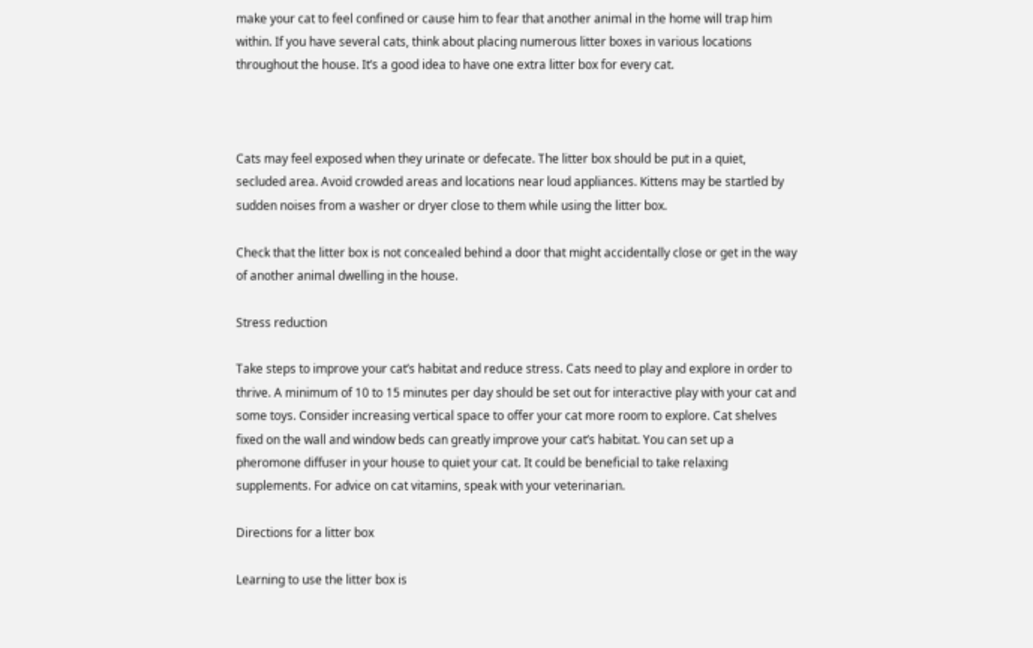make your cat to feel confined or cause him to fear that another animal in the home will trap him within. If you have several cats, think about placing numerous litter boxes in various locations throughout the house. It’s a good idea to have one extra litter box for every cat.



Cats may feel exposed when they urinate or defecate. The litter box should be put in a quiet, secluded area. Avoid crowded areas and locations near loud appliances. Kittens may be startled by sudden noises from a washer or dryer close to them while using the litter box.

Check that the litter box is not concealed behind a door that might accidentally close or get in the way of another animal dwelling in the house.

Stress reduction

Take steps to improve your cat’s habitat and reduce stress. Cats need to play and explore in order to thrive. A minimum of 10 to 15 minutes per day should be set out for interactive play with your cat and some toys. Consider increasing vertical space to offer your cat more room to explore. Cat shelves fixed on the wall and window beds can greatly improve your cat’s habitat. You can set up a pheromone diffuser in your house to quiet your cat. It could be beneficial to take relaxing supplements. For advice on cat vitamins, speak with your veterinarian.

Directions for a litter box

Learning to use the litter box is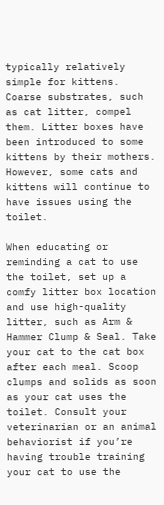typically relatively simple for kittens. Coarse substrates, such as cat litter, compel them. Litter boxes have been introduced to some kittens by their mothers. However, some cats and kittens will continue to have issues using the toilet.

When educating or reminding a cat to use the toilet, set up a comfy litter box location and use high-quality litter, such as Arm & Hammer Clump & Seal. Take your cat to the cat box after each meal. Scoop clumps and solids as soon as your cat uses the toilet. Consult your veterinarian or an animal behaviorist if you’re having trouble training your cat to use the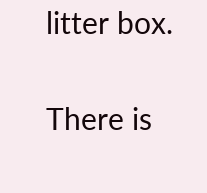litter box.

There is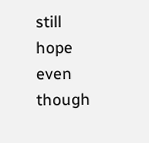still hope even though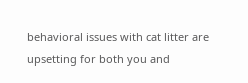behavioral issues with cat litter are upsetting for both you and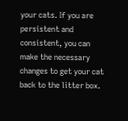your cats. If you are persistent and consistent, you can make the necessary changes to get your cat back to the litter box.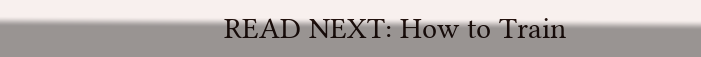READ NEXT: How to Train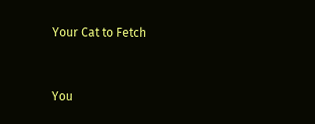Your Cat to Fetch


You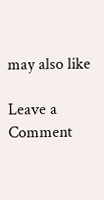may also like

Leave a Comment